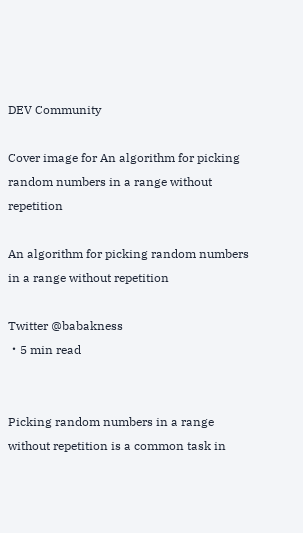DEV Community

Cover image for An algorithm for picking  random numbers in a range without repetition

An algorithm for picking random numbers in a range without repetition

Twitter @babakness
・5 min read


Picking random numbers in a range without repetition is a common task in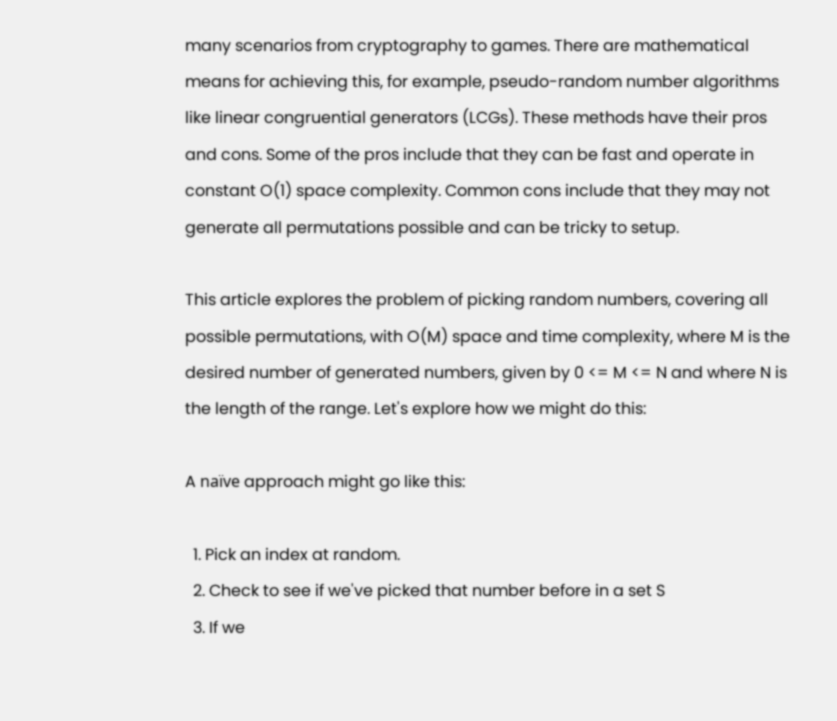many scenarios from cryptography to games. There are mathematical means for achieving this, for example, pseudo-random number algorithms like linear congruential generators (LCGs). These methods have their pros and cons. Some of the pros include that they can be fast and operate in constant O(1) space complexity. Common cons include that they may not generate all permutations possible and can be tricky to setup.

This article explores the problem of picking random numbers, covering all possible permutations, with O(M) space and time complexity, where M is the desired number of generated numbers, given by 0 <= M <= N and where N is the length of the range. Let's explore how we might do this:

A naïve approach might go like this:

  1. Pick an index at random.
  2. Check to see if we've picked that number before in a set S
  3. If we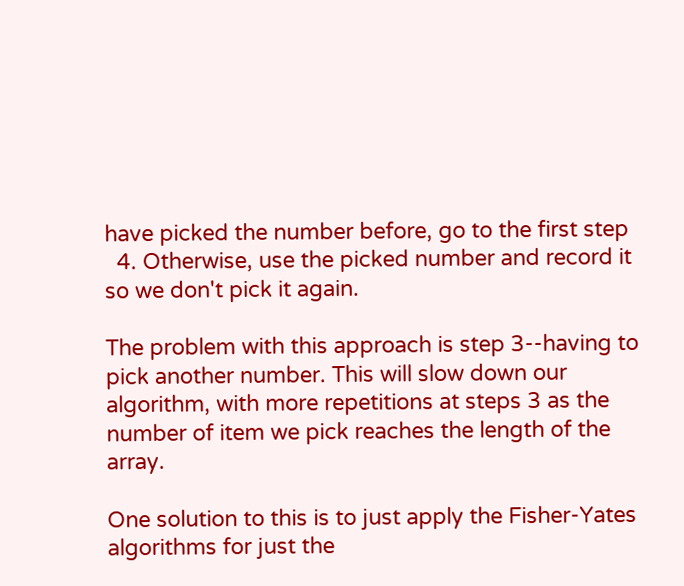have picked the number before, go to the first step
  4. Otherwise, use the picked number and record it so we don't pick it again.

The problem with this approach is step 3--having to pick another number. This will slow down our algorithm, with more repetitions at steps 3 as the number of item we pick reaches the length of the array.

One solution to this is to just apply the Fisher-Yates algorithms for just the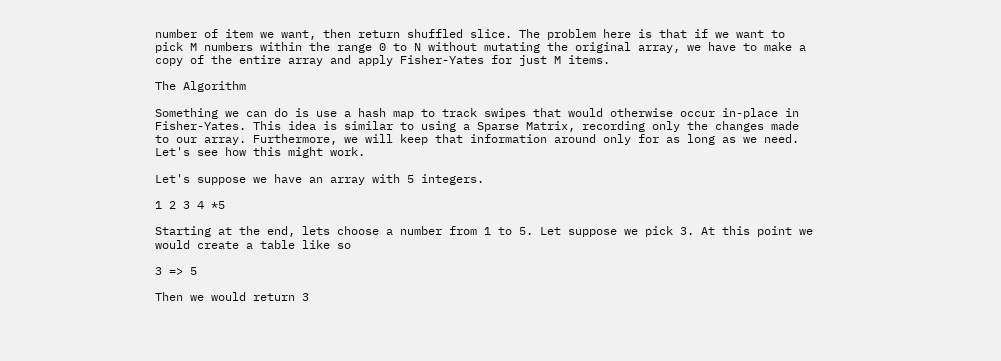number of item we want, then return shuffled slice. The problem here is that if we want to pick M numbers within the range 0 to N without mutating the original array, we have to make a copy of the entire array and apply Fisher-Yates for just M items.

The Algorithm

Something we can do is use a hash map to track swipes that would otherwise occur in-place in Fisher-Yates. This idea is similar to using a Sparse Matrix, recording only the changes made to our array. Furthermore, we will keep that information around only for as long as we need. Let's see how this might work.

Let's suppose we have an array with 5 integers.

1 2 3 4 *5

Starting at the end, lets choose a number from 1 to 5. Let suppose we pick 3. At this point we would create a table like so

3 => 5

Then we would return 3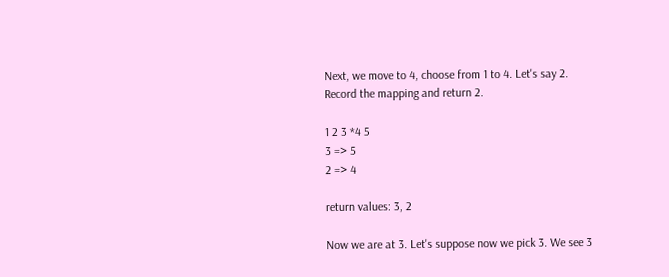Next, we move to 4, choose from 1 to 4. Let's say 2. Record the mapping and return 2.

1 2 3 *4 5
3 => 5
2 => 4

return values: 3, 2

Now we are at 3. Let's suppose now we pick 3. We see 3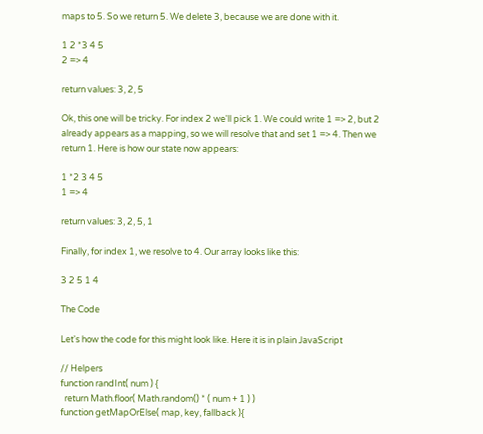maps to 5. So we return 5. We delete 3, because we are done with it.

1 2 *3 4 5
2 => 4

return values: 3, 2, 5

Ok, this one will be tricky. For index 2 we'll pick 1. We could write 1 => 2, but 2 already appears as a mapping, so we will resolve that and set 1 => 4. Then we return 1. Here is how our state now appears:

1 *2 3 4 5
1 => 4

return values: 3, 2, 5, 1

Finally, for index 1, we resolve to 4. Our array looks like this:

3 2 5 1 4

The Code

Let's how the code for this might look like. Here it is in plain JavaScript

// Helpers
function randInt( num ) {
  return Math.floor( Math.random() * ( num + 1 ) )
function getMapOrElse( map, key, fallback ){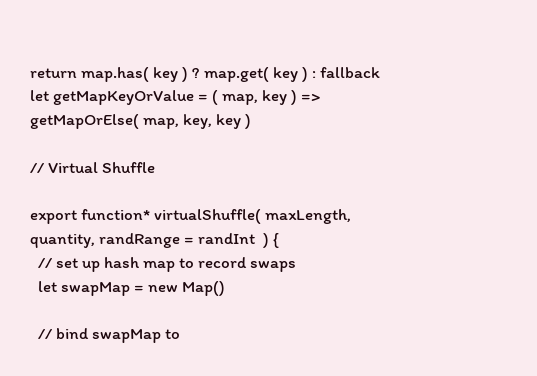return map.has( key ) ? map.get( key ) : fallback
let getMapKeyOrValue = ( map, key ) => getMapOrElse( map, key, key )

// Virtual Shuffle

export function* virtualShuffle( maxLength, quantity, randRange = randInt  ) {
  // set up hash map to record swaps
  let swapMap = new Map()

  // bind swapMap to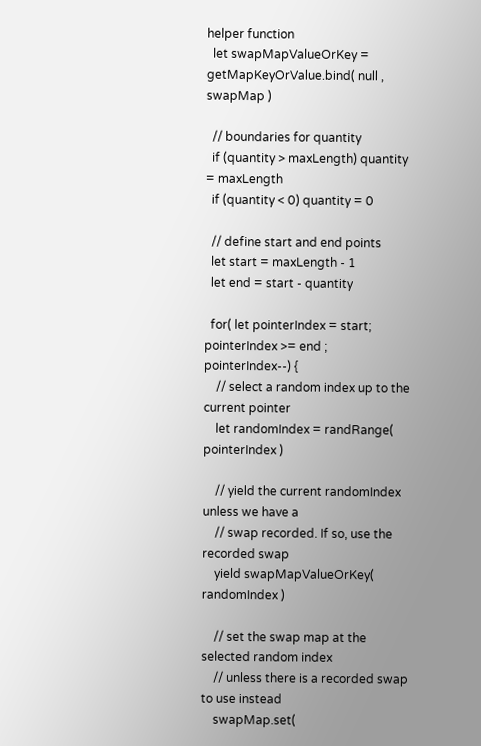helper function
  let swapMapValueOrKey = getMapKeyOrValue.bind( null , swapMap )

  // boundaries for quantity
  if (quantity > maxLength) quantity = maxLength
  if (quantity < 0) quantity = 0

  // define start and end points
  let start = maxLength - 1
  let end = start - quantity

  for( let pointerIndex = start; pointerIndex >= end ; pointerIndex--) {
    // select a random index up to the current pointer
    let randomIndex = randRange( pointerIndex )

    // yield the current randomIndex unless we have a
    // swap recorded. If so, use the recorded swap
    yield swapMapValueOrKey( randomIndex )

    // set the swap map at the selected random index
    // unless there is a recorded swap to use instead
    swapMap.set(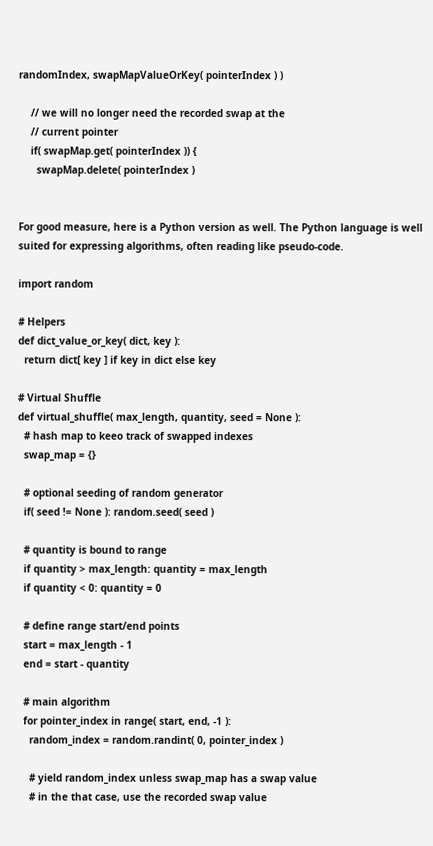randomIndex, swapMapValueOrKey( pointerIndex ) )

    // we will no longer need the recorded swap at the
    // current pointer
    if( swapMap.get( pointerIndex )) {
      swapMap.delete( pointerIndex )


For good measure, here is a Python version as well. The Python language is well suited for expressing algorithms, often reading like pseudo-code.

import random

# Helpers
def dict_value_or_key( dict, key ):
  return dict[ key ] if key in dict else key

# Virtual Shuffle
def virtual_shuffle( max_length, quantity, seed = None ):
  # hash map to keeo track of swapped indexes
  swap_map = {}

  # optional seeding of random generator
  if( seed != None ): random.seed( seed )

  # quantity is bound to range
  if quantity > max_length: quantity = max_length
  if quantity < 0: quantity = 0

  # define range start/end points
  start = max_length - 1
  end = start - quantity

  # main algorithm
  for pointer_index in range( start, end, -1 ):
    random_index = random.randint( 0, pointer_index )

    # yield random_index unless swap_map has a swap value
    # in the that case, use the recorded swap value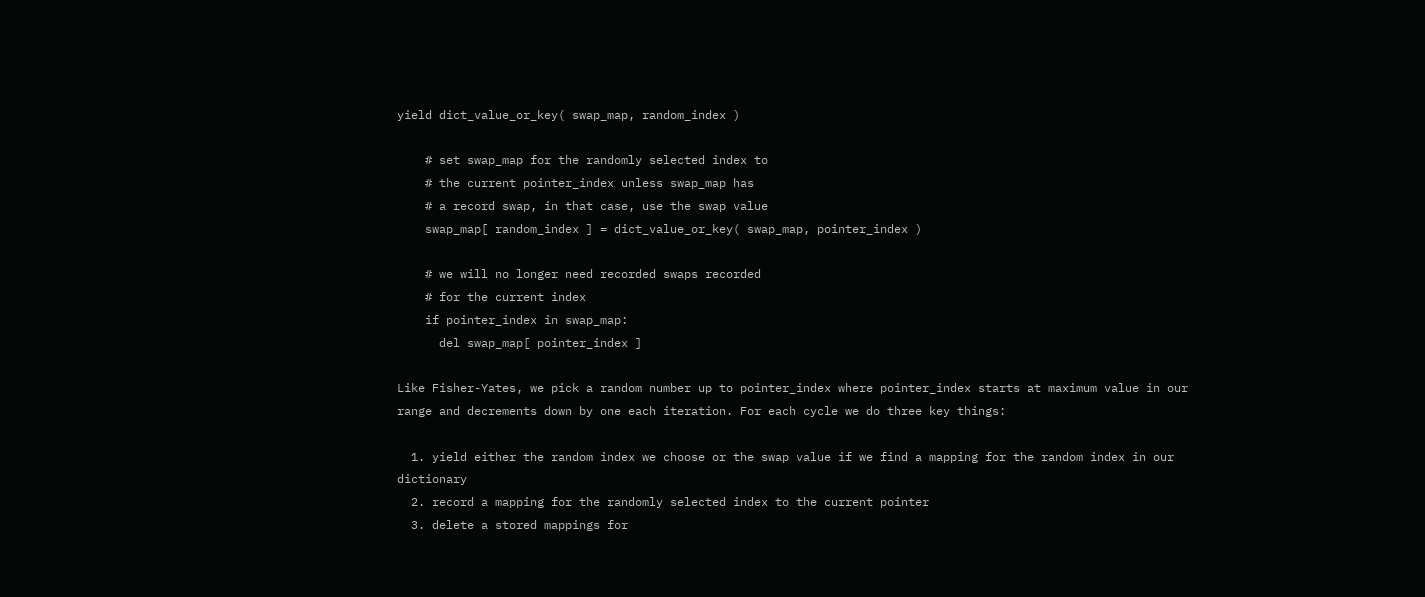yield dict_value_or_key( swap_map, random_index )

    # set swap_map for the randomly selected index to
    # the current pointer_index unless swap_map has
    # a record swap, in that case, use the swap value
    swap_map[ random_index ] = dict_value_or_key( swap_map, pointer_index )

    # we will no longer need recorded swaps recorded
    # for the current index
    if pointer_index in swap_map:
      del swap_map[ pointer_index ]

Like Fisher-Yates, we pick a random number up to pointer_index where pointer_index starts at maximum value in our range and decrements down by one each iteration. For each cycle we do three key things:

  1. yield either the random index we choose or the swap value if we find a mapping for the random index in our dictionary
  2. record a mapping for the randomly selected index to the current pointer
  3. delete a stored mappings for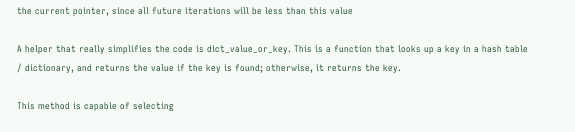the current pointer, since all future iterations will be less than this value

A helper that really simplifies the code is dict_value_or_key. This is a function that looks up a key in a hash table / dictionary, and returns the value if the key is found; otherwise, it returns the key.

This method is capable of selecting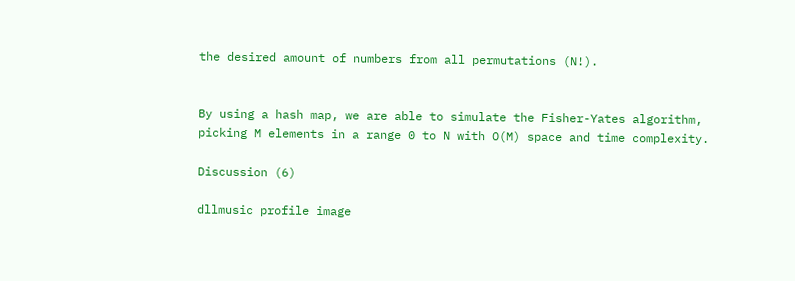the desired amount of numbers from all permutations (N!).


By using a hash map, we are able to simulate the Fisher-Yates algorithm, picking M elements in a range 0 to N with O(M) space and time complexity.

Discussion (6)

dllmusic profile image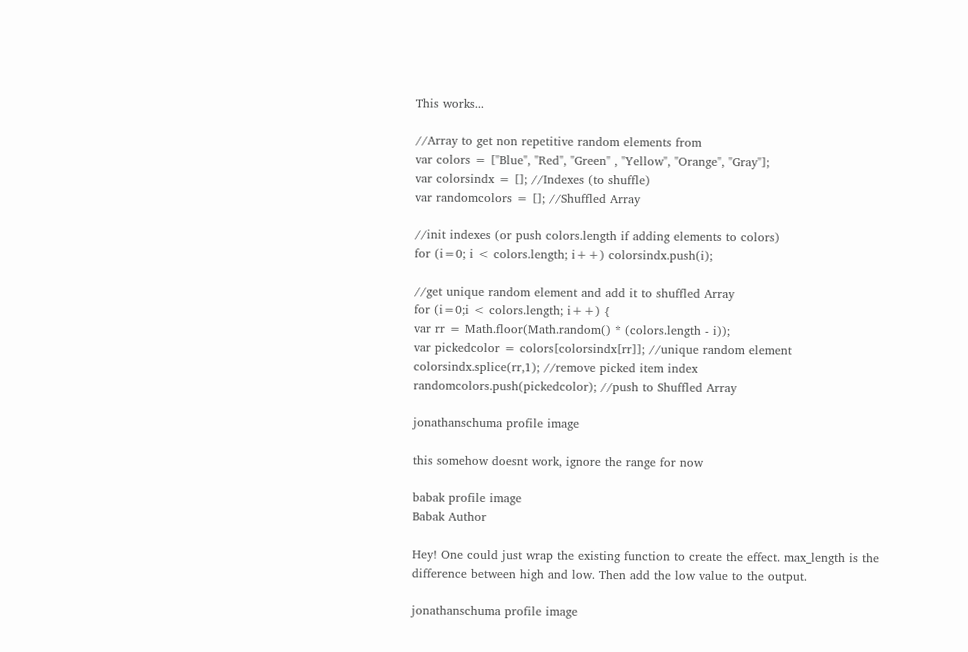This works...

//Array to get non repetitive random elements from
var colors = ["Blue", "Red", "Green" , "Yellow", "Orange", "Gray"];
var colorsindx = []; //Indexes (to shuffle)
var randomcolors = []; //Shuffled Array

//init indexes (or push colors.length if adding elements to colors)
for (i=0; i < colors.length; i++) colorsindx.push(i);

//get unique random element and add it to shuffled Array
for (i=0;i < colors.length; i++) {
var rr = Math.floor(Math.random() * (colors.length - i));
var pickedcolor = colors[colorsindx[rr]]; //unique random element
colorsindx.splice(rr,1); //remove picked item index
randomcolors.push(pickedcolor); //push to Shuffled Array

jonathanschuma profile image

this somehow doesnt work, ignore the range for now

babak profile image
Babak Author

Hey! One could just wrap the existing function to create the effect. max_length is the difference between high and low. Then add the low value to the output.

jonathanschuma profile image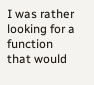I was rather looking for a function that would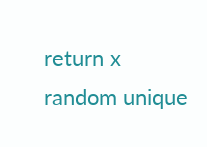return x random unique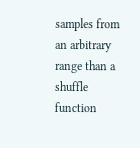samples from an arbitrary range than a shuffle function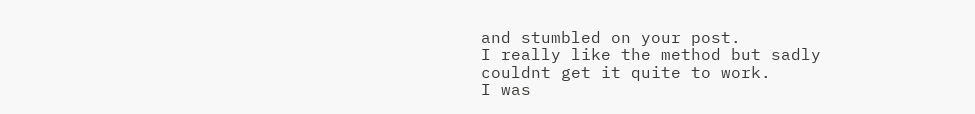and stumbled on your post.
I really like the method but sadly couldnt get it quite to work.
I was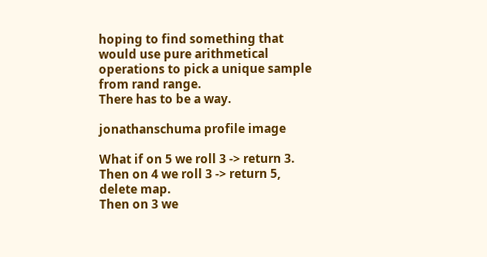hoping to find something that would use pure arithmetical operations to pick a unique sample from rand range.
There has to be a way.

jonathanschuma profile image

What if on 5 we roll 3 -> return 3.
Then on 4 we roll 3 -> return 5, delete map.
Then on 3 we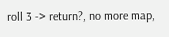roll 3 -> return?, no more map,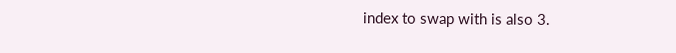index to swap with is also 3.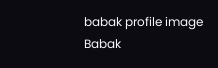babak profile image
Babak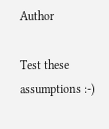Author

Test these assumptions :-)